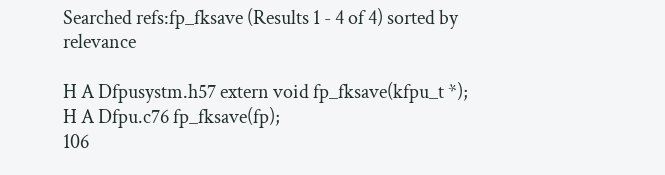Searched refs:fp_fksave (Results 1 - 4 of 4) sorted by relevance

H A Dfpusystm.h57 extern void fp_fksave(kfpu_t *);
H A Dfpu.c76 fp_fksave(fp);
106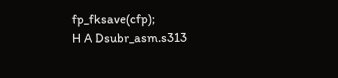fp_fksave(cfp);
H A Dsubr_asm.s313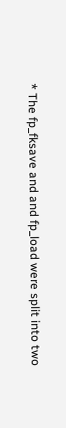* The fp_fksave and and fp_load were split into two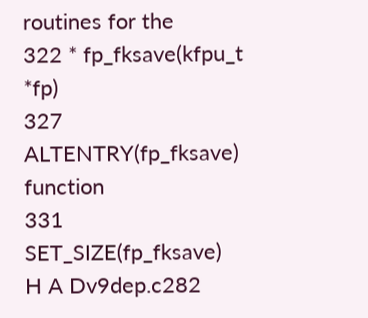routines for the
322 * fp_fksave(kfpu_t *fp)
327 ALTENTRY(fp_fksave) function
331 SET_SIZE(fp_fksave)
H A Dv9dep.c282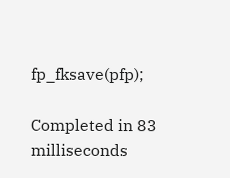fp_fksave(pfp);

Completed in 83 milliseconds